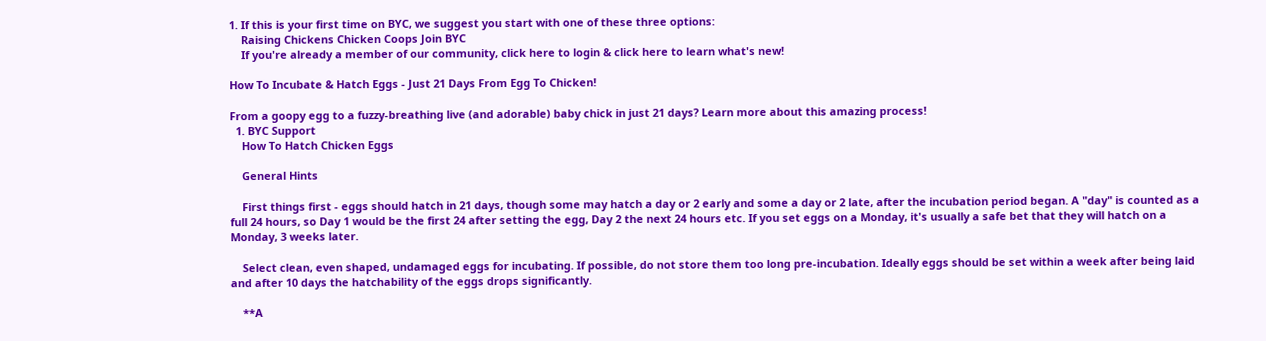1. If this is your first time on BYC, we suggest you start with one of these three options:
    Raising Chickens Chicken Coops Join BYC
    If you're already a member of our community, click here to login & click here to learn what's new!

How To Incubate & Hatch Eggs - Just 21 Days From Egg To Chicken!

From a goopy egg to a fuzzy-breathing live (and adorable) baby chick in just 21 days? Learn more about this amazing process!
  1. BYC Support
    How To Hatch Chicken Eggs

    General Hints

    First things first - eggs should hatch in 21 days, though some may hatch a day or 2 early and some a day or 2 late, after the incubation period began. A "day" is counted as a full 24 hours, so Day 1 would be the first 24 after setting the egg, Day 2 the next 24 hours etc. If you set eggs on a Monday, it's usually a safe bet that they will hatch on a Monday, 3 weeks later.

    Select clean, even shaped, undamaged eggs for incubating. If possible, do not store them too long pre-incubation. Ideally eggs should be set within a week after being laid and after 10 days the hatchability of the eggs drops significantly.

    **A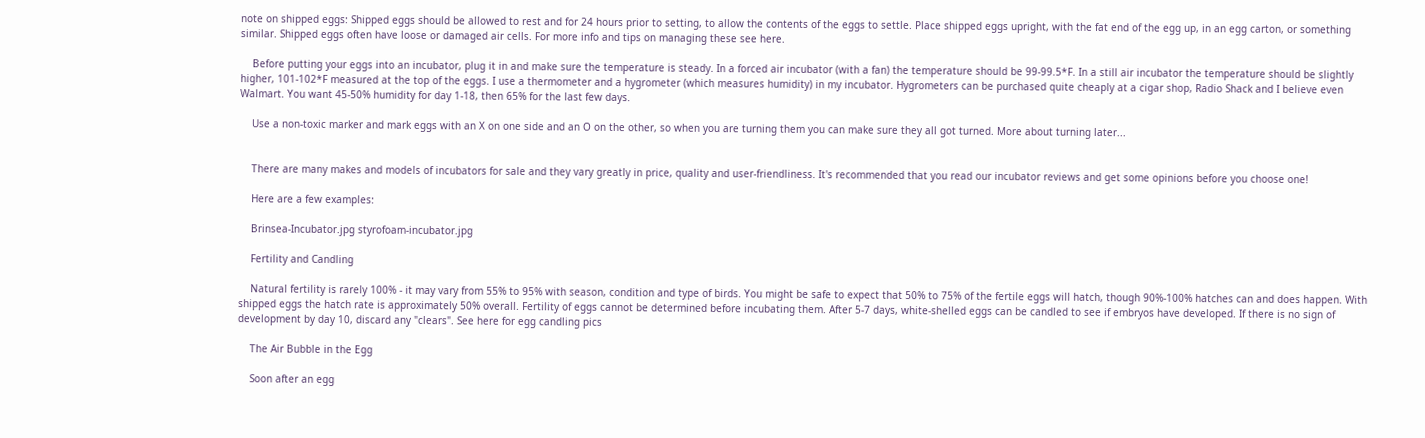note on shipped eggs: Shipped eggs should be allowed to rest and for 24 hours prior to setting, to allow the contents of the eggs to settle. Place shipped eggs upright, with the fat end of the egg up, in an egg carton, or something similar. Shipped eggs often have loose or damaged air cells. For more info and tips on managing these see here.

    Before putting your eggs into an incubator, plug it in and make sure the temperature is steady. In a forced air incubator (with a fan) the temperature should be 99-99.5*F. In a still air incubator the temperature should be slightly higher, 101-102*F measured at the top of the eggs. I use a thermometer and a hygrometer (which measures humidity) in my incubator. Hygrometers can be purchased quite cheaply at a cigar shop, Radio Shack and I believe even Walmart. You want 45-50% humidity for day 1-18, then 65% for the last few days.

    Use a non-toxic marker and mark eggs with an X on one side and an O on the other, so when you are turning them you can make sure they all got turned. More about turning later...


    There are many makes and models of incubators for sale and they vary greatly in price, quality and user-friendliness. It's recommended that you read our incubator reviews and get some opinions before you choose one!

    Here are a few examples:

    Brinsea-Incubator.jpg styrofoam-incubator.jpg

    Fertility and Candling

    Natural fertility is rarely 100% - it may vary from 55% to 95% with season, condition and type of birds. You might be safe to expect that 50% to 75% of the fertile eggs will hatch, though 90%-100% hatches can and does happen. With shipped eggs the hatch rate is approximately 50% overall. Fertility of eggs cannot be determined before incubating them. After 5-7 days, white-shelled eggs can be candled to see if embryos have developed. If there is no sign of development by day 10, discard any "clears". See here for egg candling pics

    The Air Bubble in the Egg

    Soon after an egg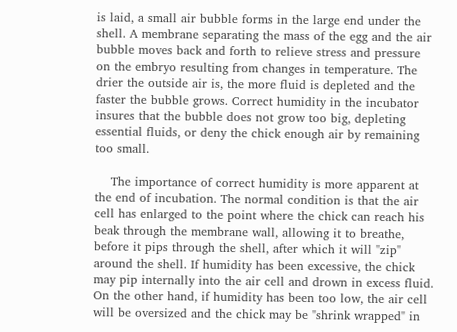is laid, a small air bubble forms in the large end under the shell. A membrane separating the mass of the egg and the air bubble moves back and forth to relieve stress and pressure on the embryo resulting from changes in temperature. The drier the outside air is, the more fluid is depleted and the faster the bubble grows. Correct humidity in the incubator insures that the bubble does not grow too big, depleting essential fluids, or deny the chick enough air by remaining too small.

    The importance of correct humidity is more apparent at the end of incubation. The normal condition is that the air cell has enlarged to the point where the chick can reach his beak through the membrane wall, allowing it to breathe, before it pips through the shell, after which it will "zip" around the shell. If humidity has been excessive, the chick may pip internally into the air cell and drown in excess fluid. On the other hand, if humidity has been too low, the air cell will be oversized and the chick may be "shrink wrapped" in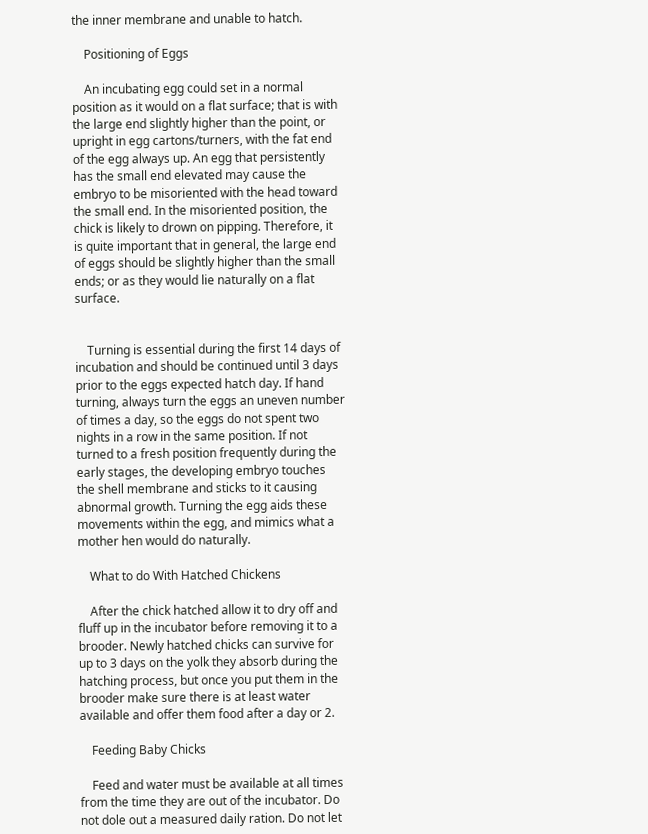the inner membrane and unable to hatch.

    Positioning of Eggs

    An incubating egg could set in a normal position as it would on a flat surface; that is with the large end slightly higher than the point, or upright in egg cartons/turners, with the fat end of the egg always up. An egg that persistently has the small end elevated may cause the embryo to be misoriented with the head toward the small end. In the misoriented position, the chick is likely to drown on pipping. Therefore, it is quite important that in general, the large end of eggs should be slightly higher than the small ends; or as they would lie naturally on a flat surface.


    Turning is essential during the first 14 days of incubation and should be continued until 3 days prior to the eggs expected hatch day. If hand turning, always turn the eggs an uneven number of times a day, so the eggs do not spent two nights in a row in the same position. If not turned to a fresh position frequently during the early stages, the developing embryo touches the shell membrane and sticks to it causing abnormal growth. Turning the egg aids these movements within the egg, and mimics what a mother hen would do naturally.

    What to do With Hatched Chickens

    After the chick hatched allow it to dry off and fluff up in the incubator before removing it to a brooder. Newly hatched chicks can survive for up to 3 days on the yolk they absorb during the hatching process, but once you put them in the brooder make sure there is at least water available and offer them food after a day or 2.

    Feeding Baby Chicks

    Feed and water must be available at all times from the time they are out of the incubator. Do not dole out a measured daily ration. Do not let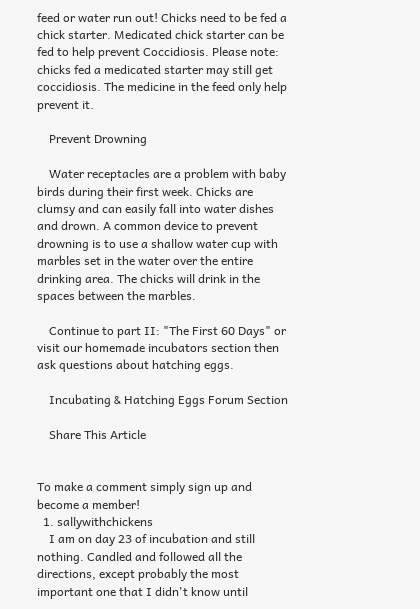feed or water run out! Chicks need to be fed a chick starter. Medicated chick starter can be fed to help prevent Coccidiosis. Please note: chicks fed a medicated starter may still get coccidiosis. The medicine in the feed only help prevent it.

    Prevent Drowning

    Water receptacles are a problem with baby birds during their first week. Chicks are clumsy and can easily fall into water dishes and drown. A common device to prevent drowning is to use a shallow water cup with marbles set in the water over the entire drinking area. The chicks will drink in the spaces between the marbles.

    Continue to part II: "The First 60 Days" or visit our homemade incubators section then ask questions about hatching eggs.

    Incubating & Hatching Eggs Forum Section

    Share This Article


To make a comment simply sign up and become a member!
  1. sallywithchickens
    I am on day 23 of incubation and still nothing. Candled and followed all the directions, except probably the most important one that I didn't know until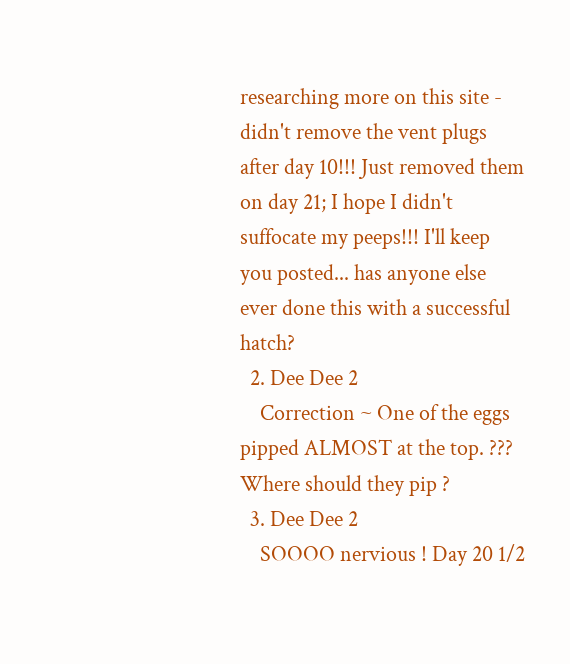researching more on this site - didn't remove the vent plugs after day 10!!! Just removed them on day 21; I hope I didn't suffocate my peeps!!! I'll keep you posted... has anyone else ever done this with a successful hatch?
  2. Dee Dee 2
    Correction ~ One of the eggs pipped ALMOST at the top. ??? Where should they pip ?
  3. Dee Dee 2
    SOOOO nervious ! Day 20 1/2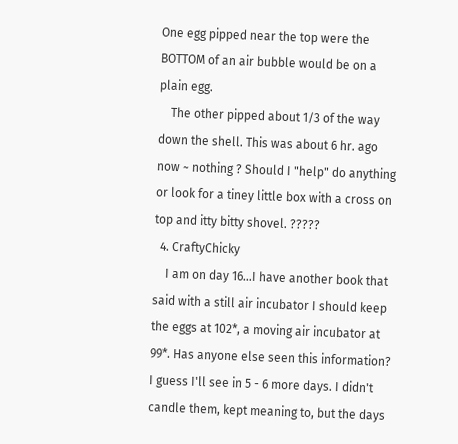One egg pipped near the top were the BOTTOM of an air bubble would be on a plain egg.
    The other pipped about 1/3 of the way down the shell. This was about 6 hr. ago now ~ nothing ? Should I "help" do anything or look for a tiney little box with a cross on top and itty bitty shovel. ?????
  4. CraftyChicky
    I am on day 16...I have another book that said with a still air incubator I should keep the eggs at 102*, a moving air incubator at 99*. Has anyone else seen this information? I guess I'll see in 5 - 6 more days. I didn't candle them, kept meaning to, but the days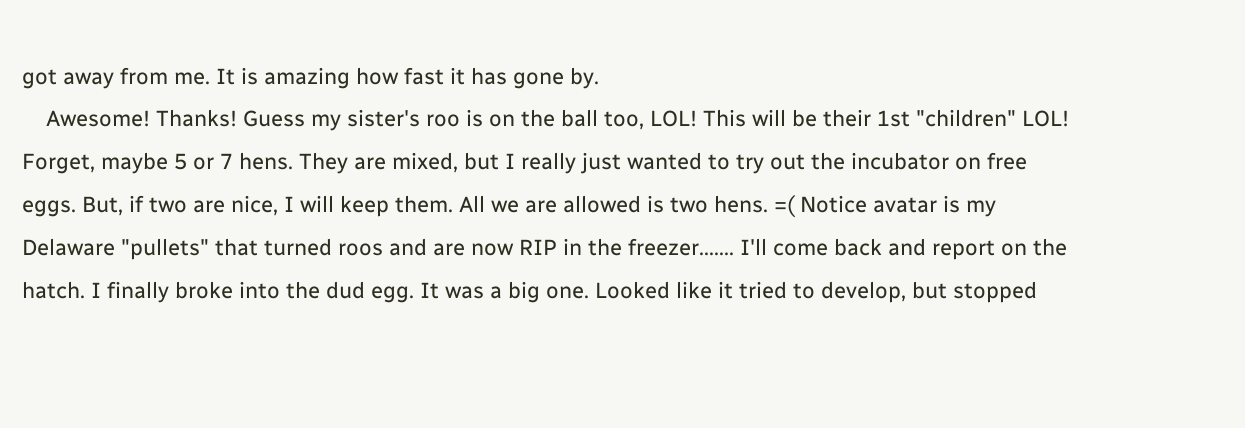got away from me. It is amazing how fast it has gone by.
    Awesome! Thanks! Guess my sister's roo is on the ball too, LOL! This will be their 1st "children" LOL! Forget, maybe 5 or 7 hens. They are mixed, but I really just wanted to try out the incubator on free eggs. But, if two are nice, I will keep them. All we are allowed is two hens. =( Notice avatar is my Delaware "pullets" that turned roos and are now RIP in the freezer....... I'll come back and report on the hatch. I finally broke into the dud egg. It was a big one. Looked like it tried to develop, but stopped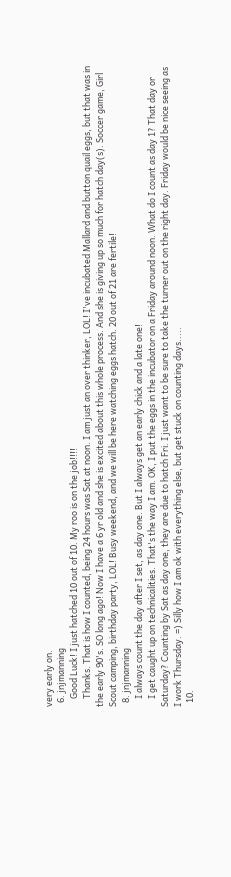very early on.
  6. jnjmanning
    Good Luck! I just hatched 10 out of 10. My roo is on the job!!!!
    Thanks. That is how I counted, being 24 hours was Sat at noon. I am just an over thinker, LOL! I've incubated Mallard and button quail eggs, but that was in the early 90's. SO long ago! Now I have a 6 yr old and she is excited about this whole process. And she is giving up so much for hatch day(s). Soccer game, Girl Scout camping, birthday party, LOL! Busy weekend, and we will be here watching eggs hatch. 20 out of 21 are fertile!
  8. jnjmanning
    I always count the day after I set, as day one. But I always get an early chick and a late one!
    I get caught up on technicalities. That's the way I am. OK, I put the eggs in the incubator on a Friday around noon. What do I count as day 1? That day or Saturday? Counting by Sat as day one, they are due to hatch Fri. I just want to be sure to take the turner out on the right day. Friday would be nice seeing as I work Thursday. =) Silly how I am ok with everything else, but get stuck on counting days.....
  10.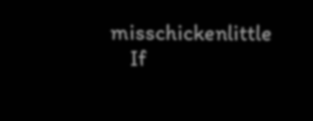misschickenlittle
    If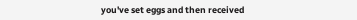you've set eggs and then received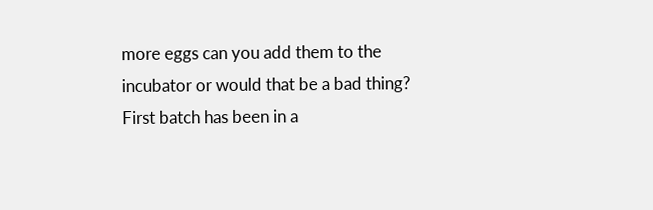more eggs can you add them to the incubator or would that be a bad thing? First batch has been in a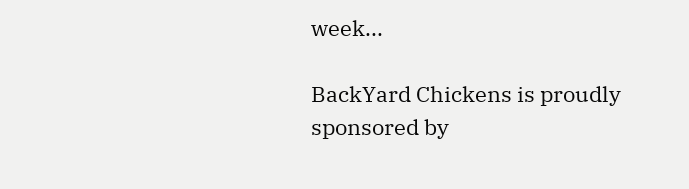week...

BackYard Chickens is proudly sponsored by